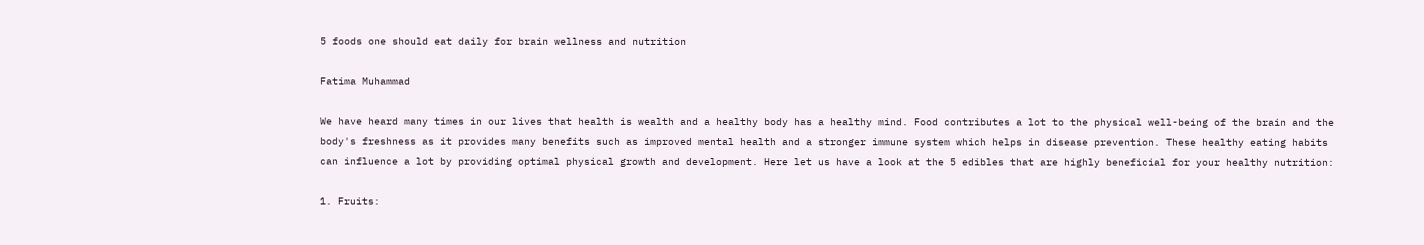5 foods one should eat daily for brain wellness and nutrition

Fatima Muhammad

We have heard many times in our lives that health is wealth and a healthy body has a healthy mind. Food contributes a lot to the physical well-being of the brain and the body's freshness as it provides many benefits such as improved mental health and a stronger immune system which helps in disease prevention. These healthy eating habits can influence a lot by providing optimal physical growth and development. Here let us have a look at the 5 edibles that are highly beneficial for your healthy nutrition:

1. Fruits: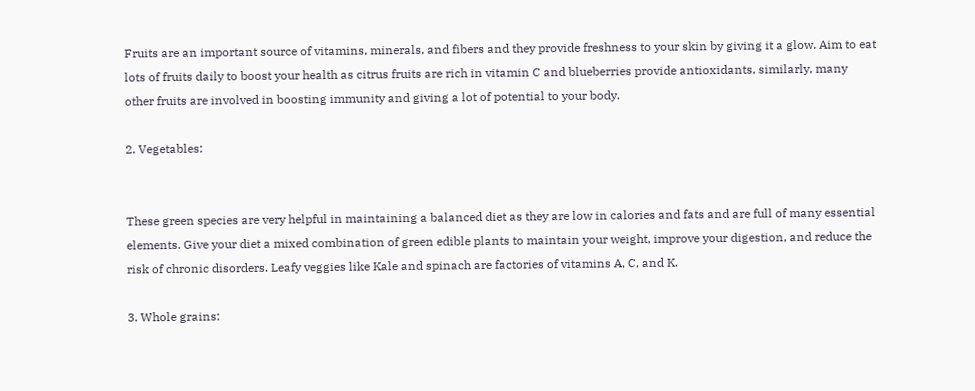Fruits are an important source of vitamins, minerals, and fibers and they provide freshness to your skin by giving it a glow. Aim to eat lots of fruits daily to boost your health as citrus fruits are rich in vitamin C and blueberries provide antioxidants, similarly, many other fruits are involved in boosting immunity and giving a lot of potential to your body.

2. Vegetables:


These green species are very helpful in maintaining a balanced diet as they are low in calories and fats and are full of many essential elements. Give your diet a mixed combination of green edible plants to maintain your weight, improve your digestion, and reduce the risk of chronic disorders. Leafy veggies like Kale and spinach are factories of vitamins A, C, and K.

3. Whole grains: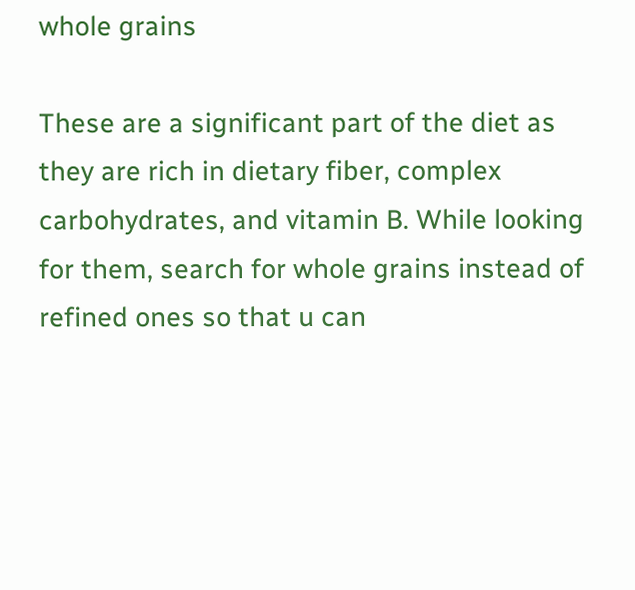whole grains

These are a significant part of the diet as they are rich in dietary fiber, complex carbohydrates, and vitamin B. While looking for them, search for whole grains instead of refined ones so that u can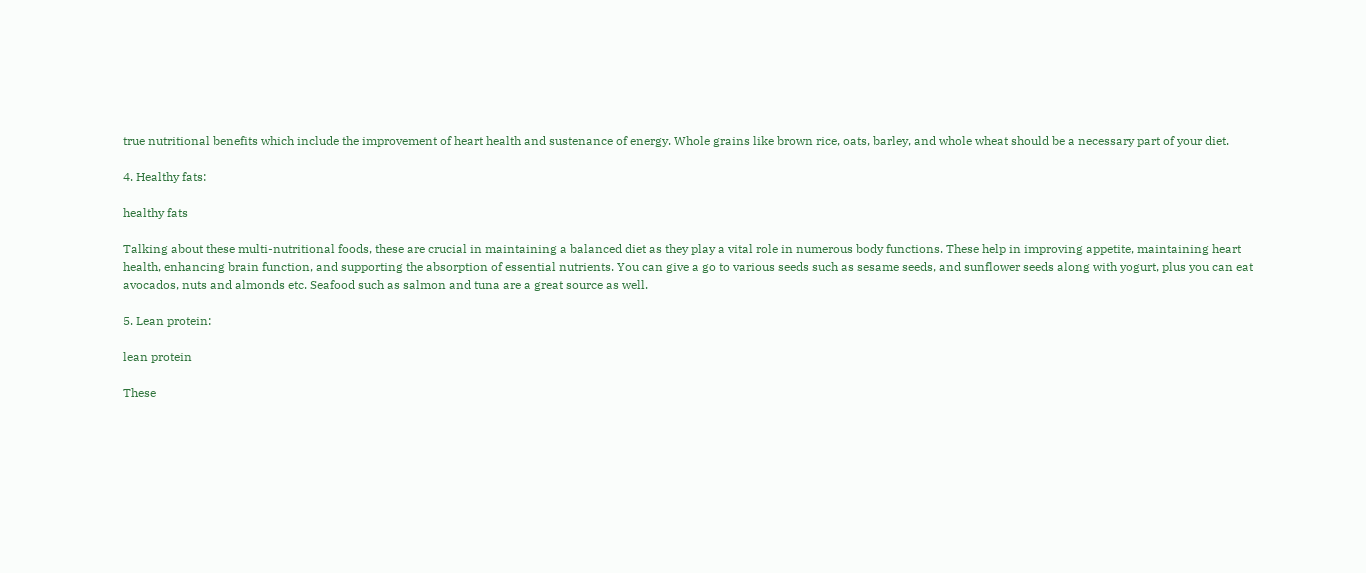true nutritional benefits which include the improvement of heart health and sustenance of energy. Whole grains like brown rice, oats, barley, and whole wheat should be a necessary part of your diet.

4. Healthy fats:

healthy fats

Talking about these multi-nutritional foods, these are crucial in maintaining a balanced diet as they play a vital role in numerous body functions. These help in improving appetite, maintaining heart health, enhancing brain function, and supporting the absorption of essential nutrients. You can give a go to various seeds such as sesame seeds, and sunflower seeds along with yogurt, plus you can eat avocados, nuts and almonds etc. Seafood such as salmon and tuna are a great source as well.

5. Lean protein:

lean protein

These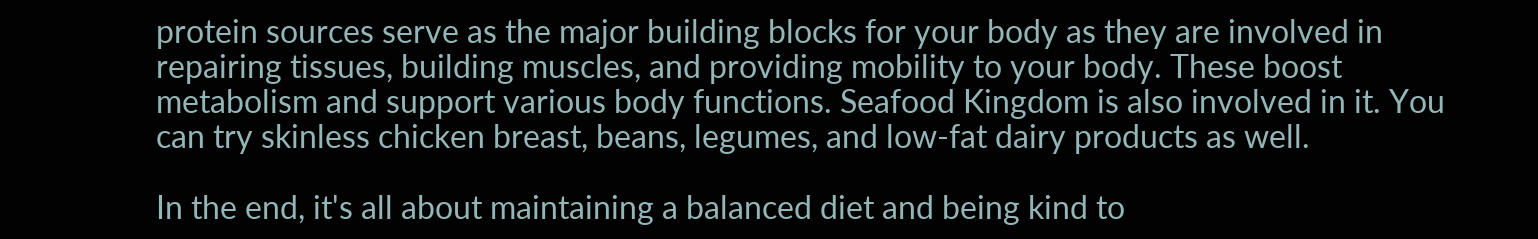protein sources serve as the major building blocks for your body as they are involved in repairing tissues, building muscles, and providing mobility to your body. These boost metabolism and support various body functions. Seafood Kingdom is also involved in it. You can try skinless chicken breast, beans, legumes, and low-fat dairy products as well.

In the end, it's all about maintaining a balanced diet and being kind to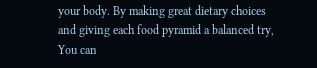your body. By making great dietary choices and giving each food pyramid a balanced try, You can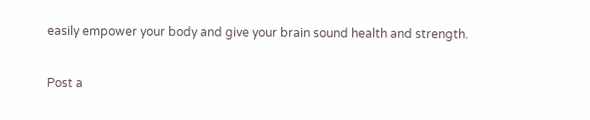easily empower your body and give your brain sound health and strength.


Post a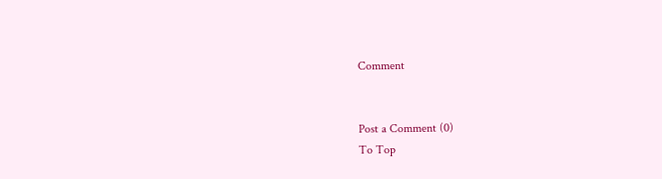Comment


Post a Comment (0)
To Top